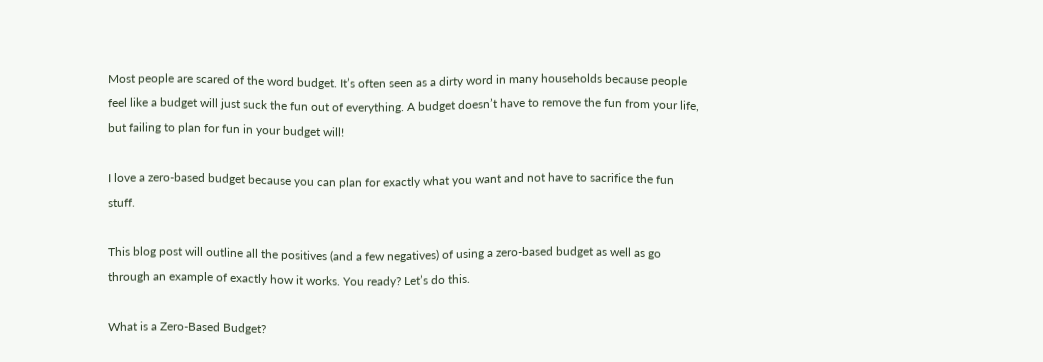Most people are scared of the word budget. It’s often seen as a dirty word in many households because people feel like a budget will just suck the fun out of everything. A budget doesn’t have to remove the fun from your life, but failing to plan for fun in your budget will!

I love a zero-based budget because you can plan for exactly what you want and not have to sacrifice the fun stuff.

This blog post will outline all the positives (and a few negatives) of using a zero-based budget as well as go through an example of exactly how it works. You ready? Let’s do this.

What is a Zero-Based Budget?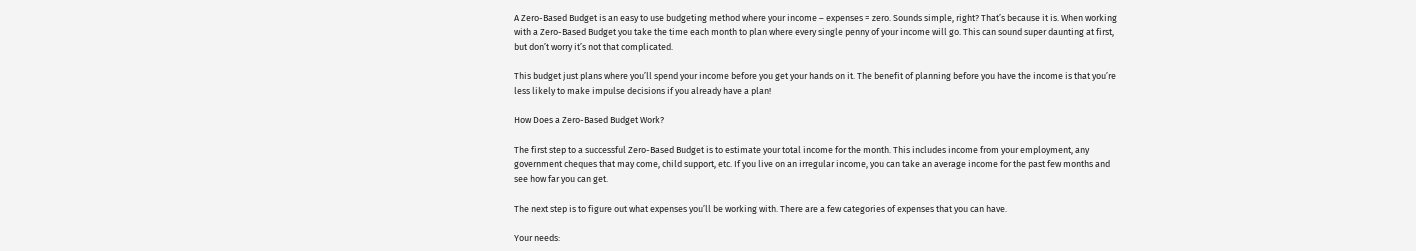A Zero-Based Budget is an easy to use budgeting method where your income – expenses = zero. Sounds simple, right? That’s because it is. When working with a Zero-Based Budget you take the time each month to plan where every single penny of your income will go. This can sound super daunting at first, but don’t worry it’s not that complicated.

This budget just plans where you’ll spend your income before you get your hands on it. The benefit of planning before you have the income is that you’re less likely to make impulse decisions if you already have a plan!

How Does a Zero-Based Budget Work?

The first step to a successful Zero-Based Budget is to estimate your total income for the month. This includes income from your employment, any government cheques that may come, child support, etc. If you live on an irregular income, you can take an average income for the past few months and see how far you can get.

The next step is to figure out what expenses you’ll be working with. There are a few categories of expenses that you can have.

Your needs: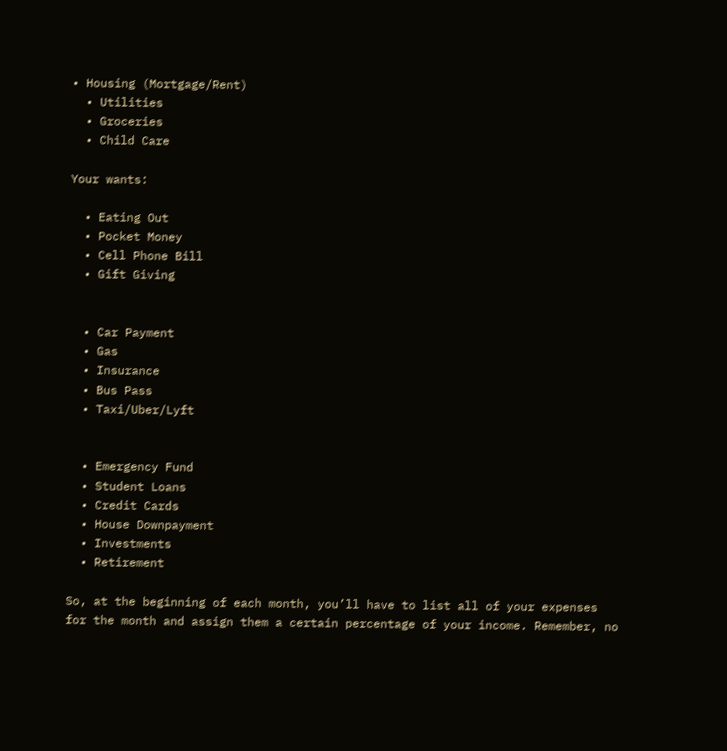• Housing (Mortgage/Rent)
  • Utilities
  • Groceries
  • Child Care

Your wants:

  • Eating Out
  • Pocket Money
  • Cell Phone Bill
  • Gift Giving


  • Car Payment
  • Gas
  • Insurance
  • Bus Pass
  • Taxi/Uber/Lyft


  • Emergency Fund
  • Student Loans
  • Credit Cards
  • House Downpayment
  • Investments
  • Retirement

So, at the beginning of each month, you’ll have to list all of your expenses for the month and assign them a certain percentage of your income. Remember, no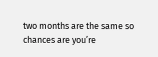two months are the same so chances are you’re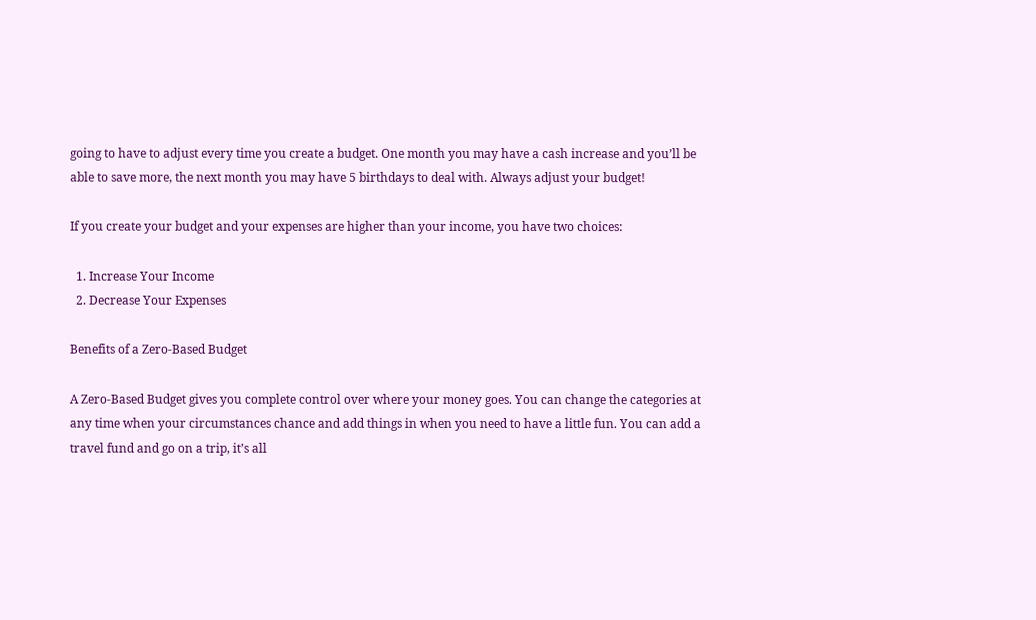going to have to adjust every time you create a budget. One month you may have a cash increase and you’ll be able to save more, the next month you may have 5 birthdays to deal with. Always adjust your budget!

If you create your budget and your expenses are higher than your income, you have two choices:

  1. Increase Your Income
  2. Decrease Your Expenses

Benefits of a Zero-Based Budget

A Zero-Based Budget gives you complete control over where your money goes. You can change the categories at any time when your circumstances chance and add things in when you need to have a little fun. You can add a travel fund and go on a trip, it’s all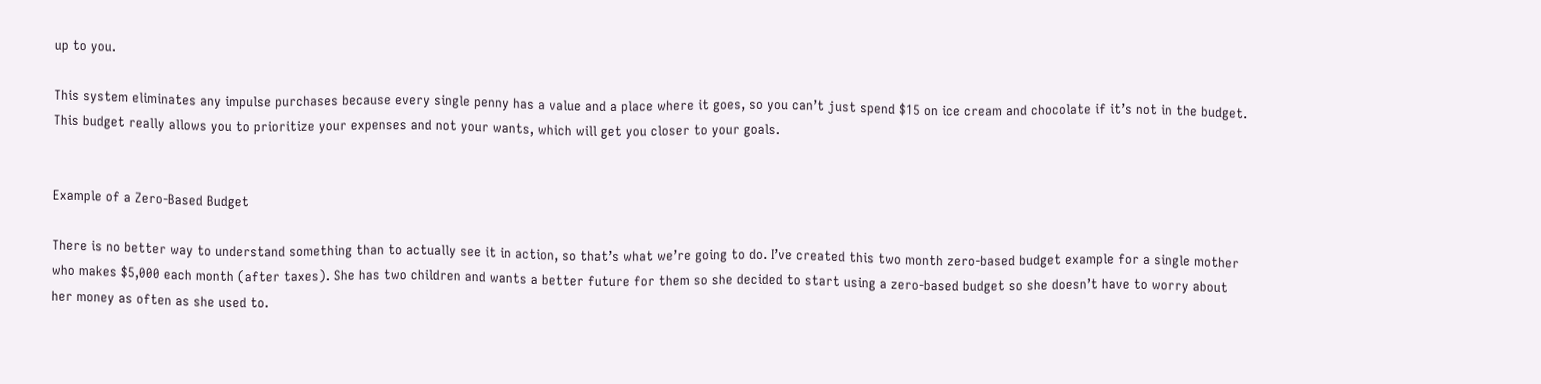up to you.

This system eliminates any impulse purchases because every single penny has a value and a place where it goes, so you can’t just spend $15 on ice cream and chocolate if it’s not in the budget. This budget really allows you to prioritize your expenses and not your wants, which will get you closer to your goals.


Example of a Zero-Based Budget

There is no better way to understand something than to actually see it in action, so that’s what we’re going to do. I’ve created this two month zero-based budget example for a single mother who makes $5,000 each month (after taxes). She has two children and wants a better future for them so she decided to start using a zero-based budget so she doesn’t have to worry about her money as often as she used to.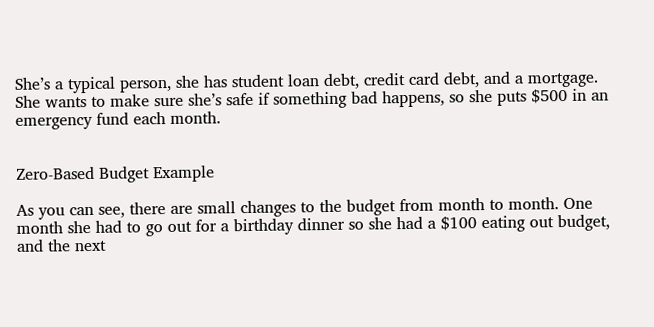She’s a typical person, she has student loan debt, credit card debt, and a mortgage. She wants to make sure she’s safe if something bad happens, so she puts $500 in an emergency fund each month.


Zero-Based Budget Example

As you can see, there are small changes to the budget from month to month. One month she had to go out for a birthday dinner so she had a $100 eating out budget, and the next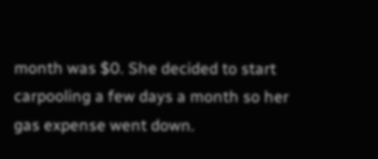month was $0. She decided to start carpooling a few days a month so her gas expense went down.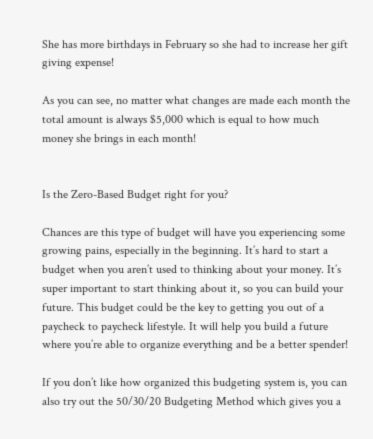She has more birthdays in February so she had to increase her gift giving expense!

As you can see, no matter what changes are made each month the total amount is always $5,000 which is equal to how much money she brings in each month!


Is the Zero-Based Budget right for you?

Chances are this type of budget will have you experiencing some growing pains, especially in the beginning. It’s hard to start a budget when you aren’t used to thinking about your money. It’s super important to start thinking about it, so you can build your future. This budget could be the key to getting you out of a paycheck to paycheck lifestyle. It will help you build a future where you’re able to organize everything and be a better spender!

If you don’t like how organized this budgeting system is, you can also try out the 50/30/20 Budgeting Method which gives you a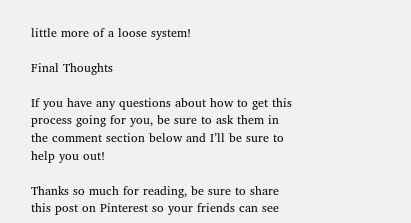little more of a loose system!

Final Thoughts

If you have any questions about how to get this process going for you, be sure to ask them in the comment section below and I’ll be sure to help you out!

Thanks so much for reading, be sure to share this post on Pinterest so your friends can see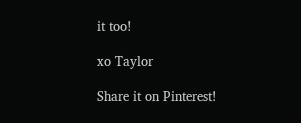it too!

xo Taylor

Share it on Pinterest!